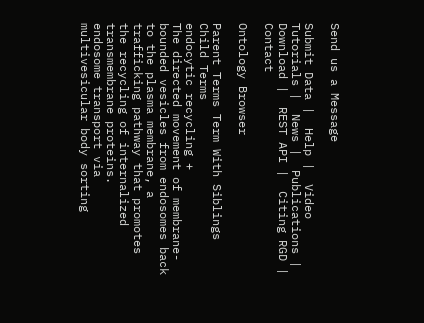Send us a Message

Submit Data |  Help |  Video Tutorials |  News |  Publications |  Download |  REST API |  Citing RGD |  Contact

Ontology Browser

Parent Terms Term With Siblings Child Terms
endocytic recycling +
The directed movement of membrane-bounded vesicles from endosomes back to the plasma membrane, a trafficking pathway that promotes the recycling of internalized transmembrane proteins.
endosome transport via multivesicular body sorting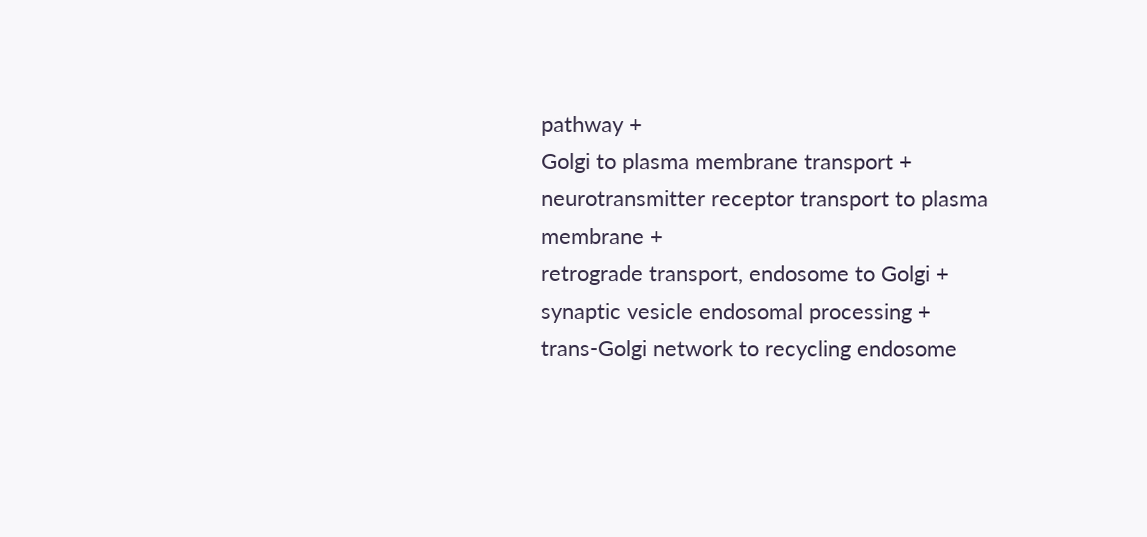pathway +
Golgi to plasma membrane transport +
neurotransmitter receptor transport to plasma membrane +
retrograde transport, endosome to Golgi +
synaptic vesicle endosomal processing +
trans-Golgi network to recycling endosome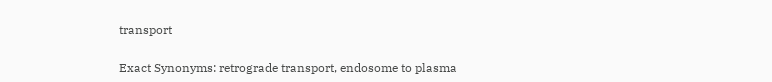transport

Exact Synonyms: retrograde transport, endosome to plasma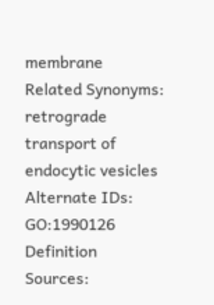membrane
Related Synonyms: retrograde transport of endocytic vesicles
Alternate IDs: GO:1990126
Definition Sources: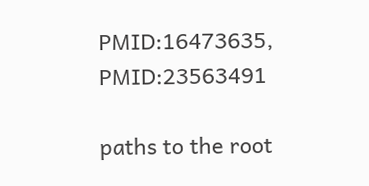PMID:16473635, PMID:23563491

paths to the root